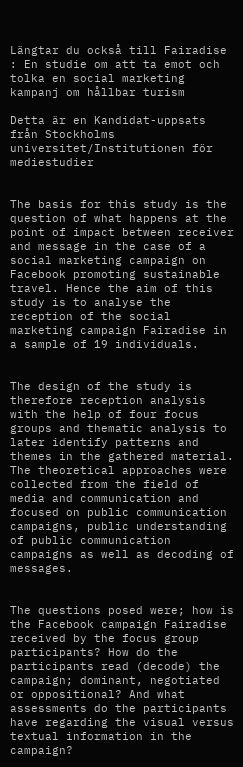Längtar du också till Fairadise : En studie om att ta emot och tolka en social marketing kampanj om hållbar turism

Detta är en Kandidat-uppsats från Stockholms universitet/Institutionen för mediestudier


The basis for this study is the question of what happens at the point of impact between receiver and message in the case of a social marketing campaign on Facebook promoting sustainable travel. Hence the aim of this study is to analyse the reception of the social marketing campaign Fairadise in a sample of 19 individuals.


The design of the study is therefore reception analysis with the help of four focus groups and thematic analysis to later identify patterns and themes in the gathered material. The theoretical approaches were collected from the field of media and communication and focused on public communication campaigns, public understanding of public communication campaigns as well as decoding of messages.


The questions posed were; how is the Facebook campaign Fairadise received by the focus group participants? How do the participants read (decode) the campaign; dominant, negotiated or oppositional? And what assessments do the participants have regarding the visual versus textual information in the campaign?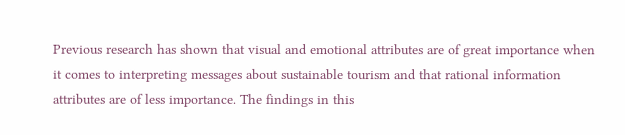Previous research has shown that visual and emotional attributes are of great importance when it comes to interpreting messages about sustainable tourism and that rational information attributes are of less importance. The findings in this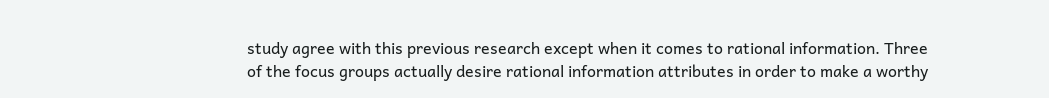study agree with this previous research except when it comes to rational information. Three of the focus groups actually desire rational information attributes in order to make a worthy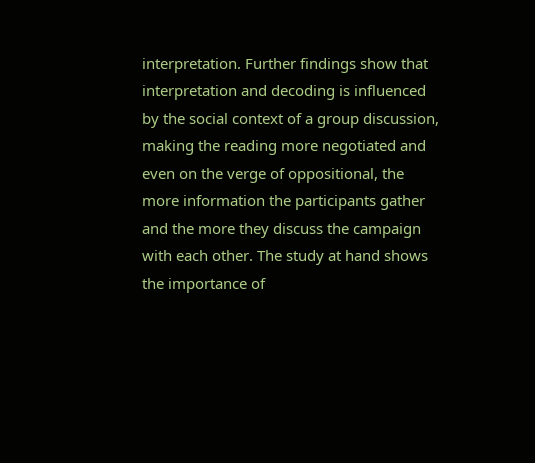interpretation. Further findings show that interpretation and decoding is influenced by the social context of a group discussion, making the reading more negotiated and even on the verge of oppositional, the more information the participants gather and the more they discuss the campaign with each other. The study at hand shows the importance of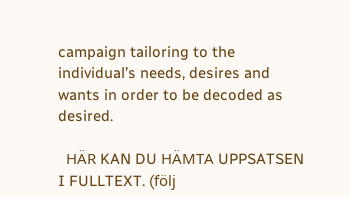campaign tailoring to the individual’s needs, desires and wants in order to be decoded as desired.

  HÄR KAN DU HÄMTA UPPSATSEN I FULLTEXT. (följ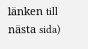länken till nästa sida)